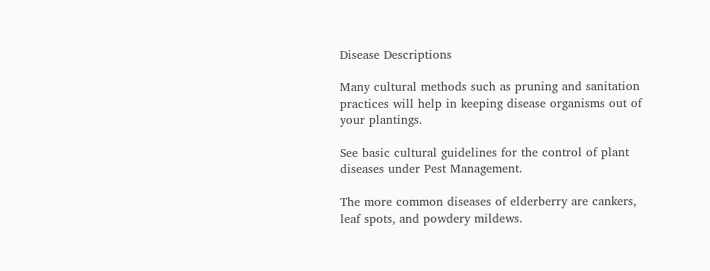Disease Descriptions

Many cultural methods such as pruning and sanitation practices will help in keeping disease organisms out of your plantings.

See basic cultural guidelines for the control of plant diseases under Pest Management.

The more common diseases of elderberry are cankers, leaf spots, and powdery mildews.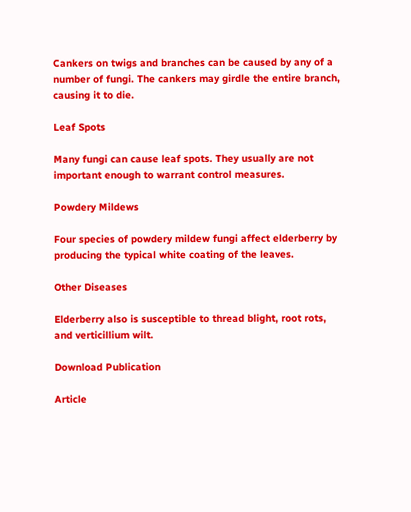Cankers on twigs and branches can be caused by any of a number of fungi. The cankers may girdle the entire branch, causing it to die.

Leaf Spots

Many fungi can cause leaf spots. They usually are not important enough to warrant control measures.

Powdery Mildews

Four species of powdery mildew fungi affect elderberry by producing the typical white coating of the leaves.

Other Diseases

Elderberry also is susceptible to thread blight, root rots, and verticillium wilt.

Download Publication

Article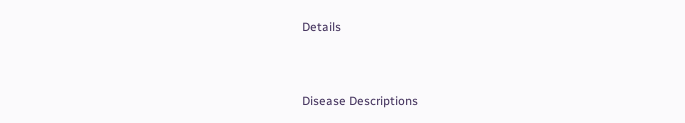Details


Disease Descriptions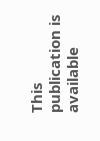This publication is available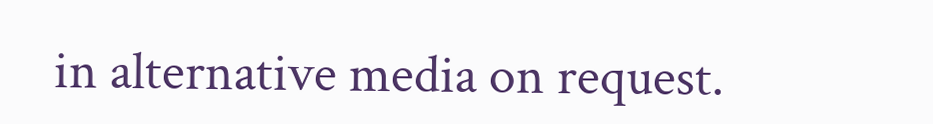in alternative media on request.